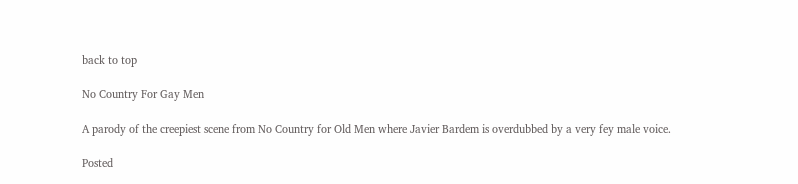back to top

No Country For Gay Men

A parody of the creepiest scene from No Country for Old Men where Javier Bardem is overdubbed by a very fey male voice.

Posted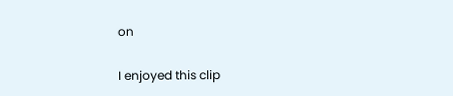on

I enjoyed this clip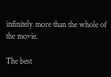infinitely more than the whole of the movie.

The best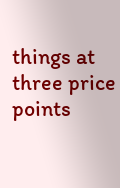things at three price points